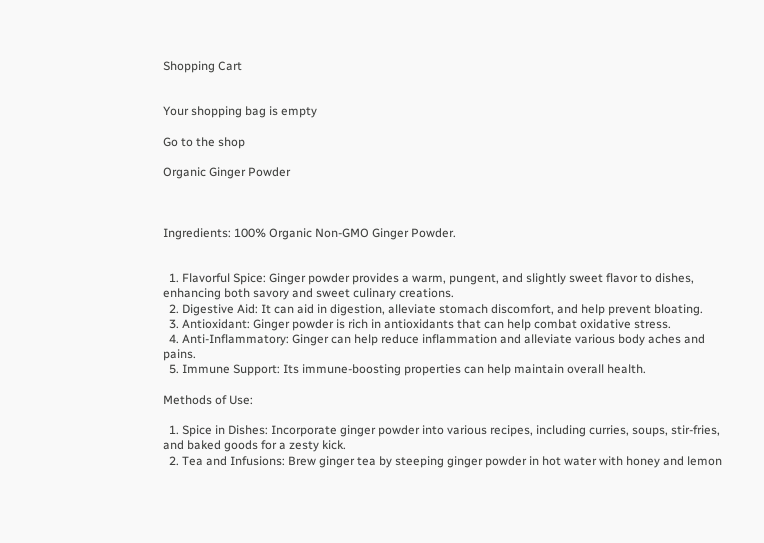Shopping Cart


Your shopping bag is empty

Go to the shop

Organic Ginger Powder



Ingredients: 100% Organic Non-GMO Ginger Powder.


  1. Flavorful Spice: Ginger powder provides a warm, pungent, and slightly sweet flavor to dishes, enhancing both savory and sweet culinary creations.
  2. Digestive Aid: It can aid in digestion, alleviate stomach discomfort, and help prevent bloating.
  3. Antioxidant: Ginger powder is rich in antioxidants that can help combat oxidative stress.
  4. Anti-Inflammatory: Ginger can help reduce inflammation and alleviate various body aches and pains.
  5. Immune Support: Its immune-boosting properties can help maintain overall health.

Methods of Use:

  1. Spice in Dishes: Incorporate ginger powder into various recipes, including curries, soups, stir-fries, and baked goods for a zesty kick.
  2. Tea and Infusions: Brew ginger tea by steeping ginger powder in hot water with honey and lemon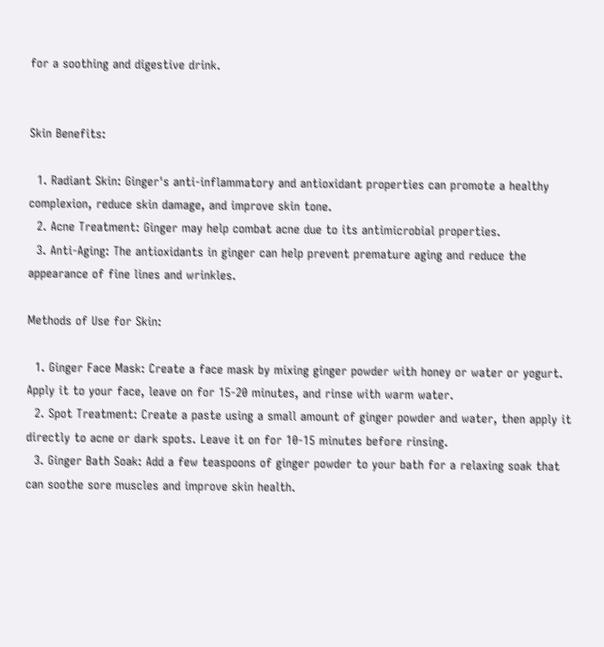for a soothing and digestive drink.


Skin Benefits:

  1. Radiant Skin: Ginger's anti-inflammatory and antioxidant properties can promote a healthy complexion, reduce skin damage, and improve skin tone.
  2. Acne Treatment: Ginger may help combat acne due to its antimicrobial properties.
  3. Anti-Aging: The antioxidants in ginger can help prevent premature aging and reduce the appearance of fine lines and wrinkles.

Methods of Use for Skin:

  1. Ginger Face Mask: Create a face mask by mixing ginger powder with honey or water or yogurt. Apply it to your face, leave on for 15-20 minutes, and rinse with warm water.
  2. Spot Treatment: Create a paste using a small amount of ginger powder and water, then apply it directly to acne or dark spots. Leave it on for 10-15 minutes before rinsing.
  3. Ginger Bath Soak: Add a few teaspoons of ginger powder to your bath for a relaxing soak that can soothe sore muscles and improve skin health.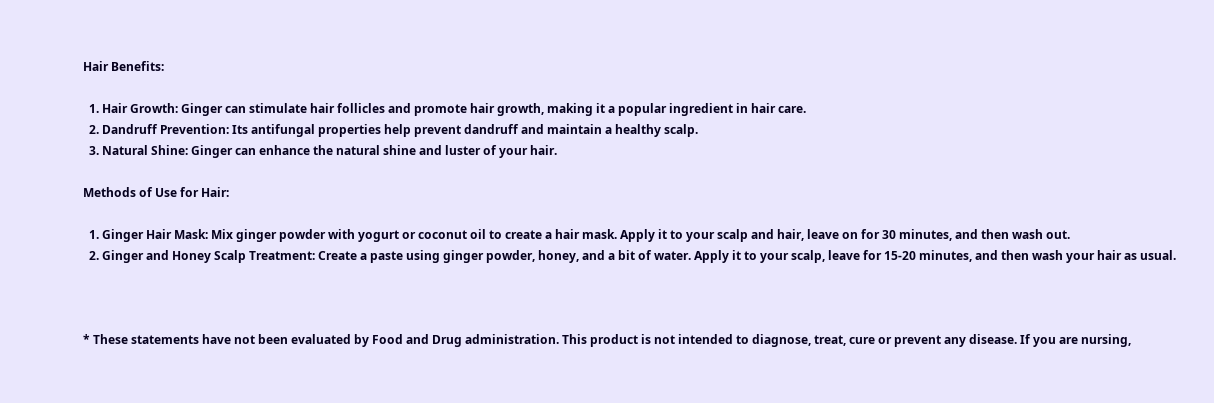Hair Benefits:

  1. Hair Growth: Ginger can stimulate hair follicles and promote hair growth, making it a popular ingredient in hair care.
  2. Dandruff Prevention: Its antifungal properties help prevent dandruff and maintain a healthy scalp.
  3. Natural Shine: Ginger can enhance the natural shine and luster of your hair.

Methods of Use for Hair:

  1. Ginger Hair Mask: Mix ginger powder with yogurt or coconut oil to create a hair mask. Apply it to your scalp and hair, leave on for 30 minutes, and then wash out.
  2. Ginger and Honey Scalp Treatment: Create a paste using ginger powder, honey, and a bit of water. Apply it to your scalp, leave for 15-20 minutes, and then wash your hair as usual.



* These statements have not been evaluated by Food and Drug administration. This product is not intended to diagnose, treat, cure or prevent any disease. If you are nursing,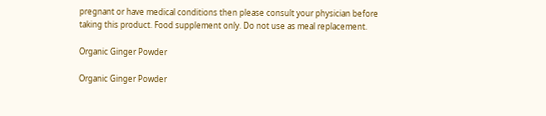pregnant or have medical conditions then please consult your physician before taking this product. Food supplement only. Do not use as meal replacement.

Organic Ginger Powder

Organic Ginger Powder